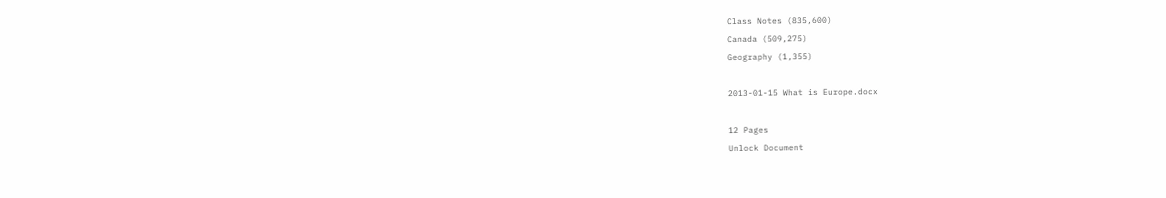Class Notes (835,600)
Canada (509,275)
Geography (1,355)

2013-01-15 What is Europe.docx

12 Pages
Unlock Document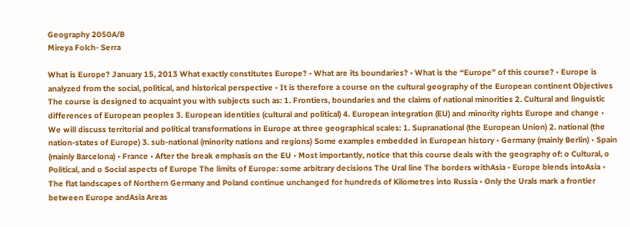Geography 2050A/B
Mireya Folch- Serra

What is Europe? January 15, 2013 What exactly constitutes Europe? • What are its boundaries? • What is the “Europe” of this course? • Europe is analyzed from the social, political, and historical perspective • It is therefore a course on the cultural geography of the European continent Objectives The course is designed to acquaint you with subjects such as: 1. Frontiers, boundaries and the claims of national minorities 2. Cultural and linguistic differences of European peoples 3. European identities (cultural and political) 4. European integration (EU) and minority rights Europe and change • We will discuss territorial and political transformations in Europe at three geographical scales: 1. Supranational (the European Union) 2. national (the nation-states of Europe) 3. sub-national (minority nations and regions) Some examples embedded in European history • Germany (mainly Berlin) • Spain (mainly Barcelona) • France • After the break emphasis on the EU • Most importantly, notice that this course deals with the geography of: o Cultural, o Political, and o Social aspects of Europe The limits of Europe: some arbitrary decisions The Ural line The borders withAsia • Europe blends intoAsia • The flat landscapes of Northern Germany and Poland continue unchanged for hundreds of Kilometres into Russia • Only the Urals mark a frontier between Europe andAsia Areas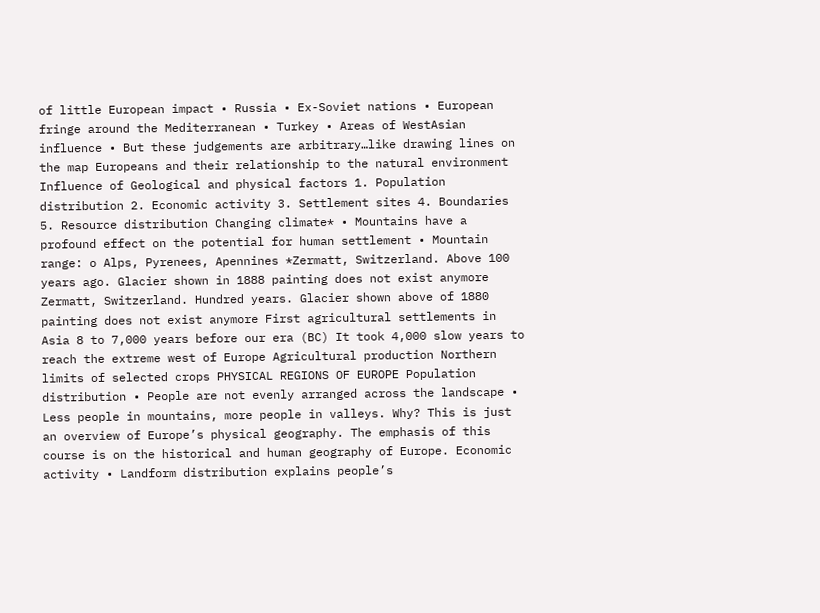of little European impact • Russia • Ex-Soviet nations • European fringe around the Mediterranean • Turkey • Areas of WestAsian influence • But these judgements are arbitrary…like drawing lines on the map Europeans and their relationship to the natural environment Influence of Geological and physical factors 1. Population distribution 2. Economic activity 3. Settlement sites 4. Boundaries 5. Resource distribution Changing climate* • Mountains have a profound effect on the potential for human settlement • Mountain range: o Alps, Pyrenees, Apennines *Zermatt, Switzerland. Above 100 years ago. Glacier shown in 1888 painting does not exist anymore Zermatt, Switzerland. Hundred years. Glacier shown above of 1880 painting does not exist anymore First agricultural settlements in Asia 8 to 7,000 years before our era (BC) It took 4,000 slow years to reach the extreme west of Europe Agricultural production Northern limits of selected crops PHYSICAL REGIONS OF EUROPE Population distribution • People are not evenly arranged across the landscape • Less people in mountains, more people in valleys. Why? This is just an overview of Europe’s physical geography. The emphasis of this course is on the historical and human geography of Europe. Economic activity • Landform distribution explains people’s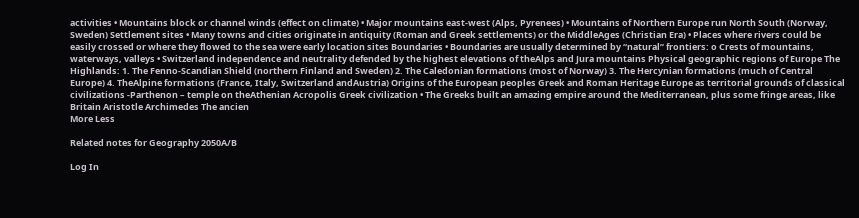activities • Mountains block or channel winds (effect on climate) • Major mountains east-west (Alps, Pyrenees) • Mountains of Northern Europe run North South (Norway, Sweden) Settlement sites • Many towns and cities originate in antiquity (Roman and Greek settlements) or the MiddleAges (Christian Era) • Places where rivers could be easily crossed or where they flowed to the sea were early location sites Boundaries • Boundaries are usually determined by “natural” frontiers: o Crests of mountains, waterways, valleys • Switzerland independence and neutrality defended by the highest elevations of theAlps and Jura mountains Physical geographic regions of Europe The Highlands: 1. The Fenno-Scandian Shield (northern Finland and Sweden) 2. The Caledonian formations (most of Norway) 3. The Hercynian formations (much of Central Europe) 4. TheAlpine formations (France, Italy, Switzerland andAustria) Origins of the European peoples Greek and Roman Heritage Europe as territorial grounds of classical civilizations -Parthenon – temple on theAthenian Acropolis Greek civilization • The Greeks built an amazing empire around the Mediterranean, plus some fringe areas, like Britain Aristotle Archimedes The ancien
More Less

Related notes for Geography 2050A/B

Log In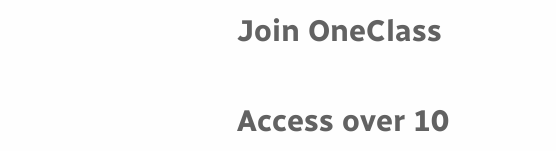Join OneClass

Access over 10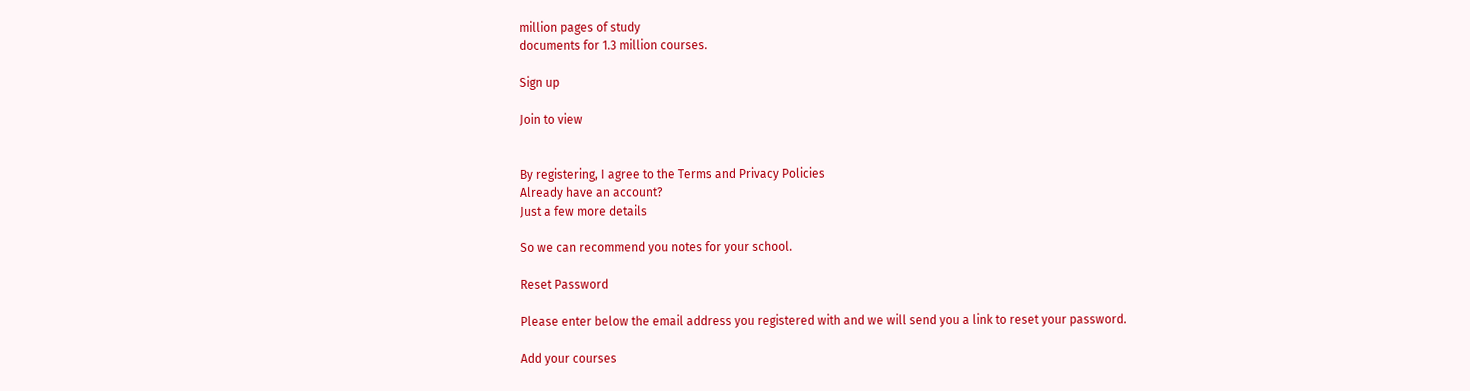million pages of study
documents for 1.3 million courses.

Sign up

Join to view


By registering, I agree to the Terms and Privacy Policies
Already have an account?
Just a few more details

So we can recommend you notes for your school.

Reset Password

Please enter below the email address you registered with and we will send you a link to reset your password.

Add your courses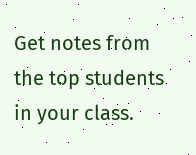Get notes from the top students in your class.